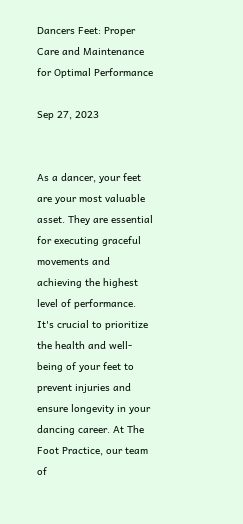Dancers Feet: Proper Care and Maintenance for Optimal Performance

Sep 27, 2023


As a dancer, your feet are your most valuable asset. They are essential for executing graceful movements and achieving the highest level of performance. It's crucial to prioritize the health and well-being of your feet to prevent injuries and ensure longevity in your dancing career. At The Foot Practice, our team of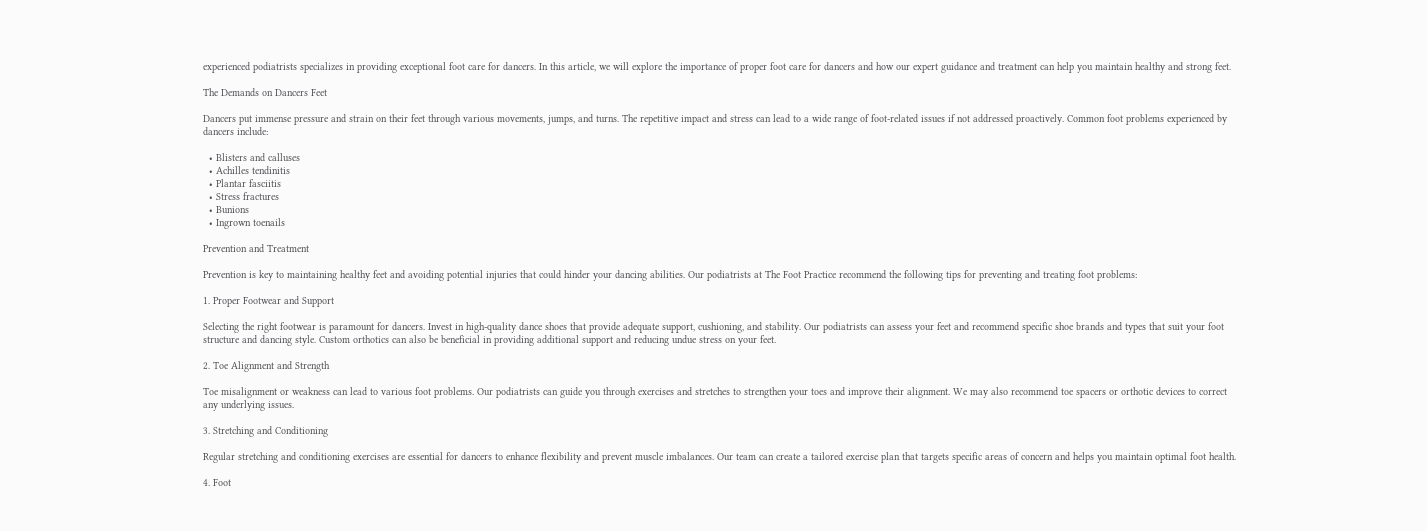experienced podiatrists specializes in providing exceptional foot care for dancers. In this article, we will explore the importance of proper foot care for dancers and how our expert guidance and treatment can help you maintain healthy and strong feet.

The Demands on Dancers Feet

Dancers put immense pressure and strain on their feet through various movements, jumps, and turns. The repetitive impact and stress can lead to a wide range of foot-related issues if not addressed proactively. Common foot problems experienced by dancers include:

  • Blisters and calluses
  • Achilles tendinitis
  • Plantar fasciitis
  • Stress fractures
  • Bunions
  • Ingrown toenails

Prevention and Treatment

Prevention is key to maintaining healthy feet and avoiding potential injuries that could hinder your dancing abilities. Our podiatrists at The Foot Practice recommend the following tips for preventing and treating foot problems:

1. Proper Footwear and Support

Selecting the right footwear is paramount for dancers. Invest in high-quality dance shoes that provide adequate support, cushioning, and stability. Our podiatrists can assess your feet and recommend specific shoe brands and types that suit your foot structure and dancing style. Custom orthotics can also be beneficial in providing additional support and reducing undue stress on your feet.

2. Toe Alignment and Strength

Toe misalignment or weakness can lead to various foot problems. Our podiatrists can guide you through exercises and stretches to strengthen your toes and improve their alignment. We may also recommend toe spacers or orthotic devices to correct any underlying issues.

3. Stretching and Conditioning

Regular stretching and conditioning exercises are essential for dancers to enhance flexibility and prevent muscle imbalances. Our team can create a tailored exercise plan that targets specific areas of concern and helps you maintain optimal foot health.

4. Foot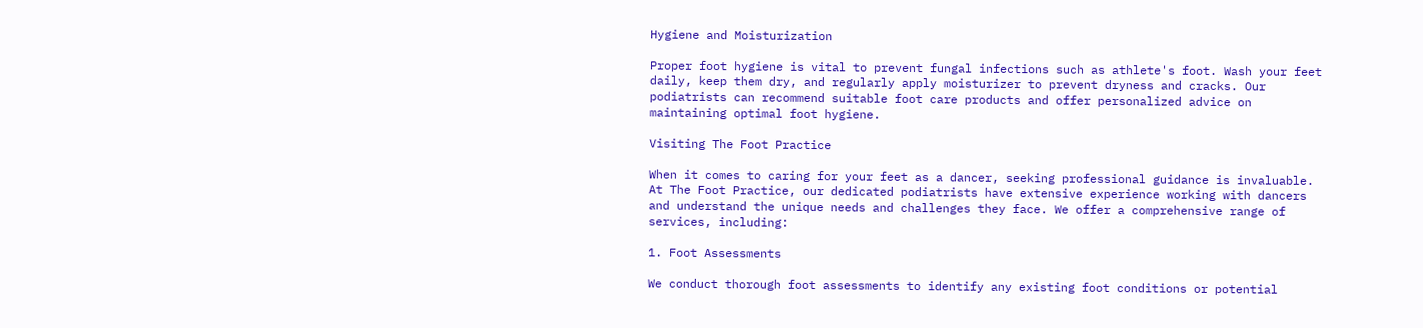Hygiene and Moisturization

Proper foot hygiene is vital to prevent fungal infections such as athlete's foot. Wash your feet daily, keep them dry, and regularly apply moisturizer to prevent dryness and cracks. Our podiatrists can recommend suitable foot care products and offer personalized advice on maintaining optimal foot hygiene.

Visiting The Foot Practice

When it comes to caring for your feet as a dancer, seeking professional guidance is invaluable. At The Foot Practice, our dedicated podiatrists have extensive experience working with dancers and understand the unique needs and challenges they face. We offer a comprehensive range of services, including:

1. Foot Assessments

We conduct thorough foot assessments to identify any existing foot conditions or potential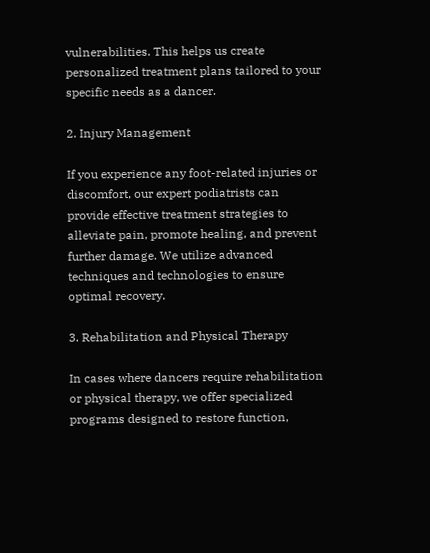vulnerabilities. This helps us create personalized treatment plans tailored to your specific needs as a dancer.

2. Injury Management

If you experience any foot-related injuries or discomfort, our expert podiatrists can provide effective treatment strategies to alleviate pain, promote healing, and prevent further damage. We utilize advanced techniques and technologies to ensure optimal recovery.

3. Rehabilitation and Physical Therapy

In cases where dancers require rehabilitation or physical therapy, we offer specialized programs designed to restore function,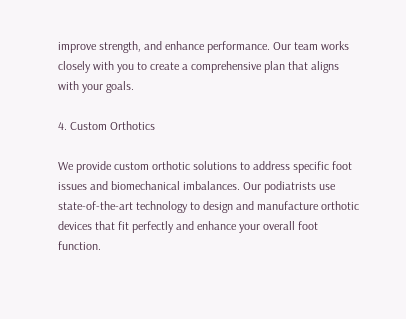improve strength, and enhance performance. Our team works closely with you to create a comprehensive plan that aligns with your goals.

4. Custom Orthotics

We provide custom orthotic solutions to address specific foot issues and biomechanical imbalances. Our podiatrists use state-of-the-art technology to design and manufacture orthotic devices that fit perfectly and enhance your overall foot function.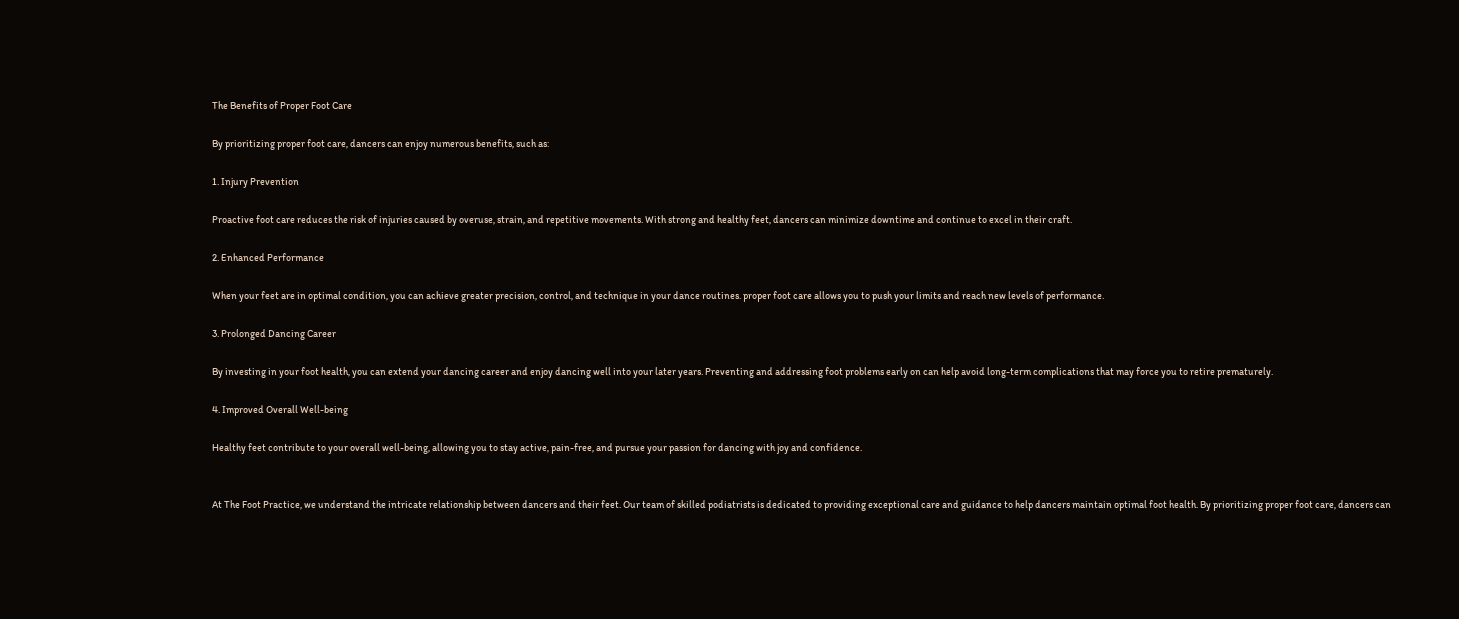The Benefits of Proper Foot Care

By prioritizing proper foot care, dancers can enjoy numerous benefits, such as:

1. Injury Prevention

Proactive foot care reduces the risk of injuries caused by overuse, strain, and repetitive movements. With strong and healthy feet, dancers can minimize downtime and continue to excel in their craft.

2. Enhanced Performance

When your feet are in optimal condition, you can achieve greater precision, control, and technique in your dance routines. proper foot care allows you to push your limits and reach new levels of performance.

3. Prolonged Dancing Career

By investing in your foot health, you can extend your dancing career and enjoy dancing well into your later years. Preventing and addressing foot problems early on can help avoid long-term complications that may force you to retire prematurely.

4. Improved Overall Well-being

Healthy feet contribute to your overall well-being, allowing you to stay active, pain-free, and pursue your passion for dancing with joy and confidence.


At The Foot Practice, we understand the intricate relationship between dancers and their feet. Our team of skilled podiatrists is dedicated to providing exceptional care and guidance to help dancers maintain optimal foot health. By prioritizing proper foot care, dancers can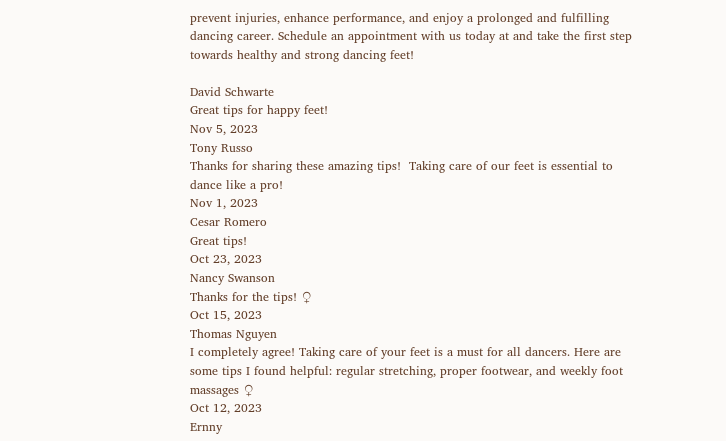prevent injuries, enhance performance, and enjoy a prolonged and fulfilling dancing career. Schedule an appointment with us today at and take the first step towards healthy and strong dancing feet!

David Schwarte
Great tips for happy feet!
Nov 5, 2023
Tony Russo
Thanks for sharing these amazing tips!  Taking care of our feet is essential to dance like a pro!
Nov 1, 2023
Cesar Romero
Great tips!
Oct 23, 2023
Nancy Swanson
Thanks for the tips! ♀
Oct 15, 2023
Thomas Nguyen
I completely agree! Taking care of your feet is a must for all dancers. Here are some tips I found helpful: regular stretching, proper footwear, and weekly foot massages ♀
Oct 12, 2023
Ernny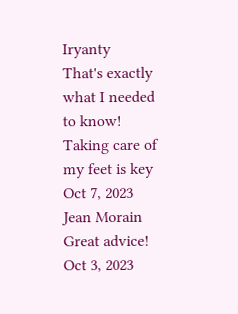Iryanty
That's exactly what I needed to know! Taking care of my feet is key
Oct 7, 2023
Jean Morain
Great advice!
Oct 3, 2023